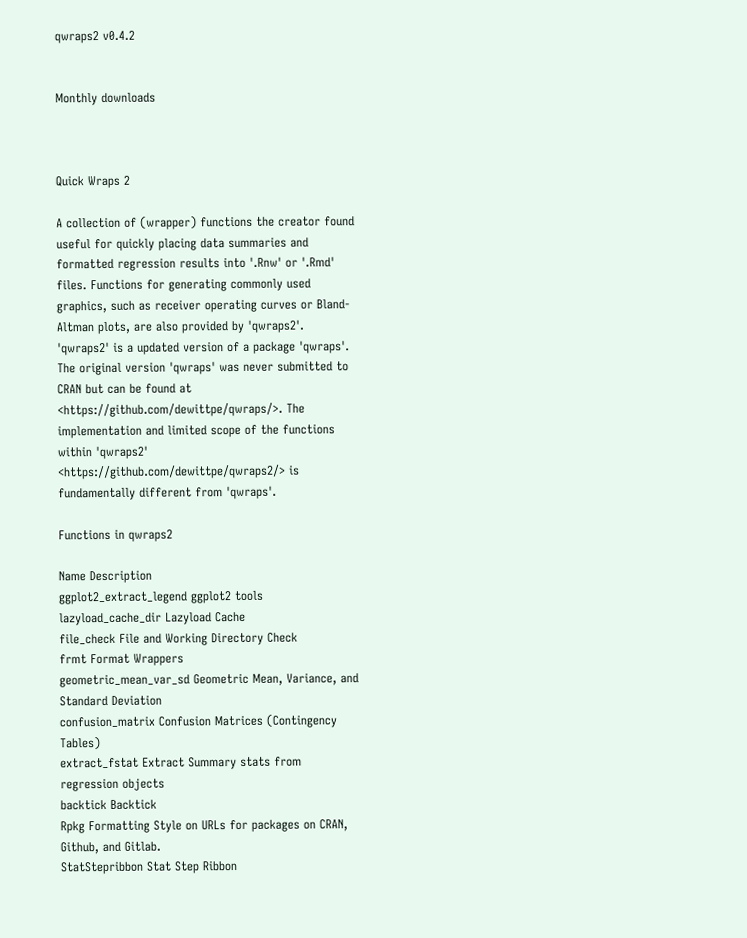qwraps2 v0.4.2


Monthly downloads



Quick Wraps 2

A collection of (wrapper) functions the creator found useful for quickly placing data summaries and formatted regression results into '.Rnw' or '.Rmd' files. Functions for generating commonly used graphics, such as receiver operating curves or Bland-Altman plots, are also provided by 'qwraps2'. 'qwraps2' is a updated version of a package 'qwraps'. The original version 'qwraps' was never submitted to CRAN but can be found at <https://github.com/dewittpe/qwraps/>. The implementation and limited scope of the functions within 'qwraps2' <https://github.com/dewittpe/qwraps2/> is fundamentally different from 'qwraps'.

Functions in qwraps2

Name Description
ggplot2_extract_legend ggplot2 tools
lazyload_cache_dir Lazyload Cache
file_check File and Working Directory Check
frmt Format Wrappers
geometric_mean_var_sd Geometric Mean, Variance, and Standard Deviation
confusion_matrix Confusion Matrices (Contingency Tables)
extract_fstat Extract Summary stats from regression objects
backtick Backtick
Rpkg Formatting Style on URLs for packages on CRAN, Github, and Gitlab.
StatStepribbon Stat Step Ribbon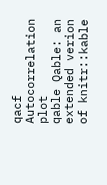qacf Autocorrelation plot
qable Qable: an extended verion of knitr::kable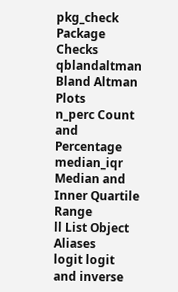pkg_check Package Checks
qblandaltman Bland Altman Plots
n_perc Count and Percentage
median_iqr Median and Inner Quartile Range
ll List Object Aliases
logit logit and inverse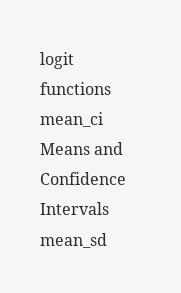logit functions
mean_ci Means and Confidence Intervals
mean_sd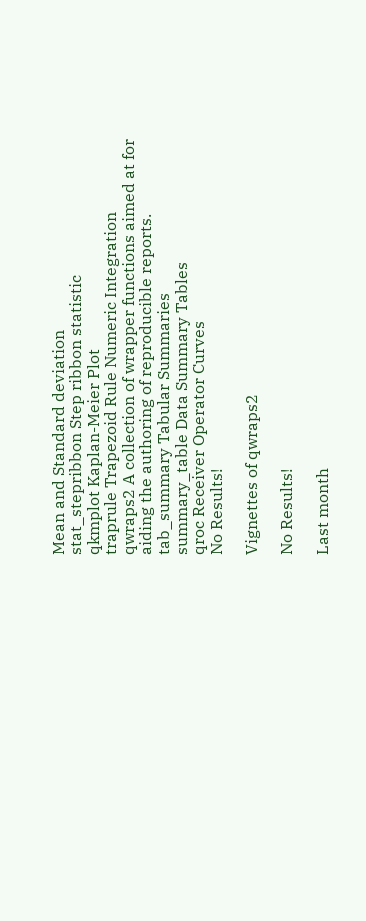Mean and Standard deviation
stat_stepribbon Step ribbon statistic
qkmplot Kaplan-Meier Plot
traprule Trapezoid Rule Numeric Integration
qwraps2 A collection of wrapper functions aimed at for aiding the authoring of reproducible reports.
tab_summary Tabular Summaries
summary_table Data Summary Tables
qroc Receiver Operator Curves
No Results!

Vignettes of qwraps2

No Results!

Last month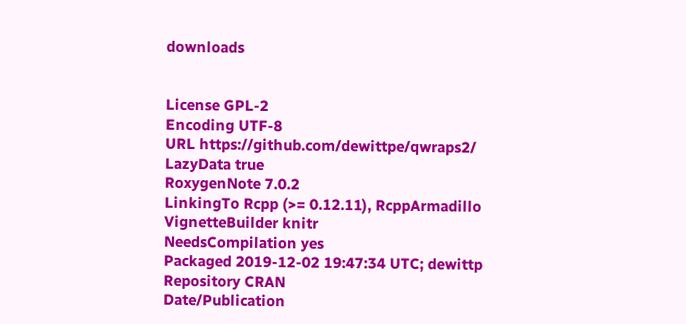downloads


License GPL-2
Encoding UTF-8
URL https://github.com/dewittpe/qwraps2/
LazyData true
RoxygenNote 7.0.2
LinkingTo Rcpp (>= 0.12.11), RcppArmadillo
VignetteBuilder knitr
NeedsCompilation yes
Packaged 2019-12-02 19:47:34 UTC; dewittp
Repository CRAN
Date/Publication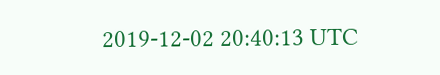2019-12-02 20:40:13 UTC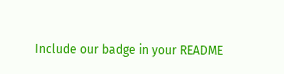Include our badge in your README